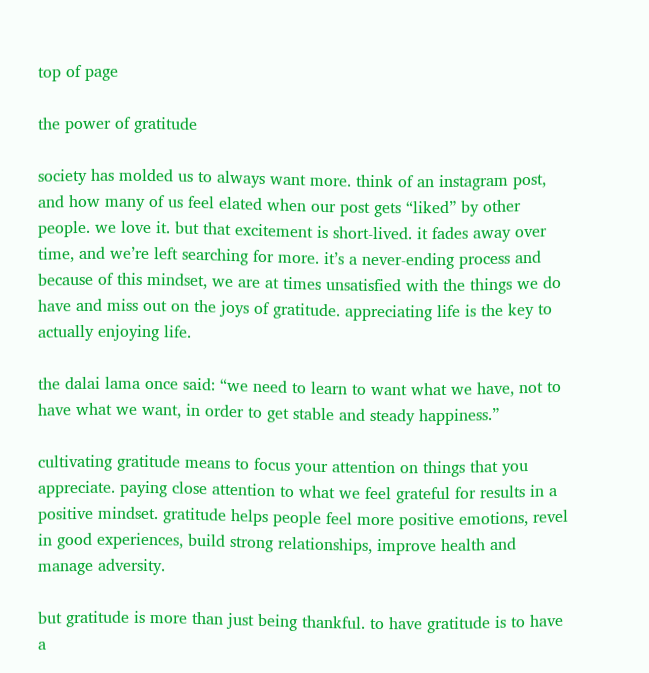top of page

the power of gratitude

society has molded us to always want more. think of an instagram post, and how many of us feel elated when our post gets “liked” by other people. we love it. but that excitement is short-lived. it fades away over time, and we’re left searching for more. it’s a never-ending process and because of this mindset, we are at times unsatisfied with the things we do have and miss out on the joys of gratitude. appreciating life is the key to actually enjoying life.

the dalai lama once said: “we need to learn to want what we have, not to have what we want, in order to get stable and steady happiness.”

cultivating gratitude means to focus your attention on things that you appreciate. paying close attention to what we feel grateful for results in a positive mindset. gratitude helps people feel more positive emotions, revel in good experiences, build strong relationships, improve health and manage adversity.

but gratitude is more than just being thankful. to have gratitude is to have a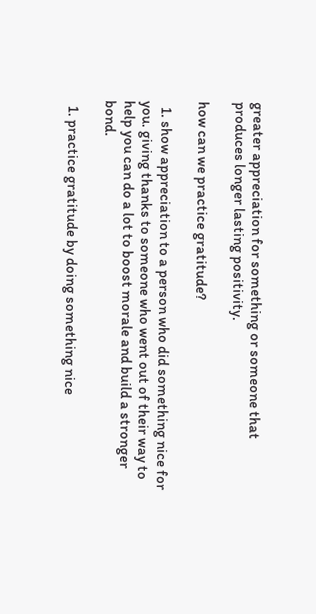greater appreciation for something or someone that produces longer lasting positivity.

how can we practice gratitude?

  1. show appreciation to a person who did something nice for you. giving thanks to someone who went out of their way to help you can do a lot to boost morale and build a stronger bond.

  1. practice gratitude by doing something nice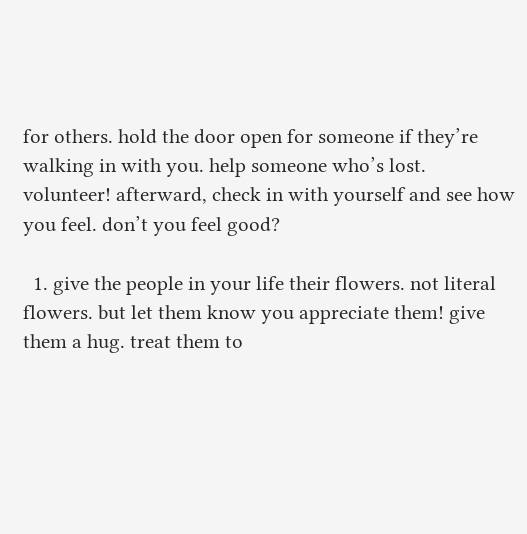for others. hold the door open for someone if they’re walking in with you. help someone who’s lost. volunteer! afterward, check in with yourself and see how you feel. don’t you feel good?

  1. give the people in your life their flowers. not literal flowers. but let them know you appreciate them! give them a hug. treat them to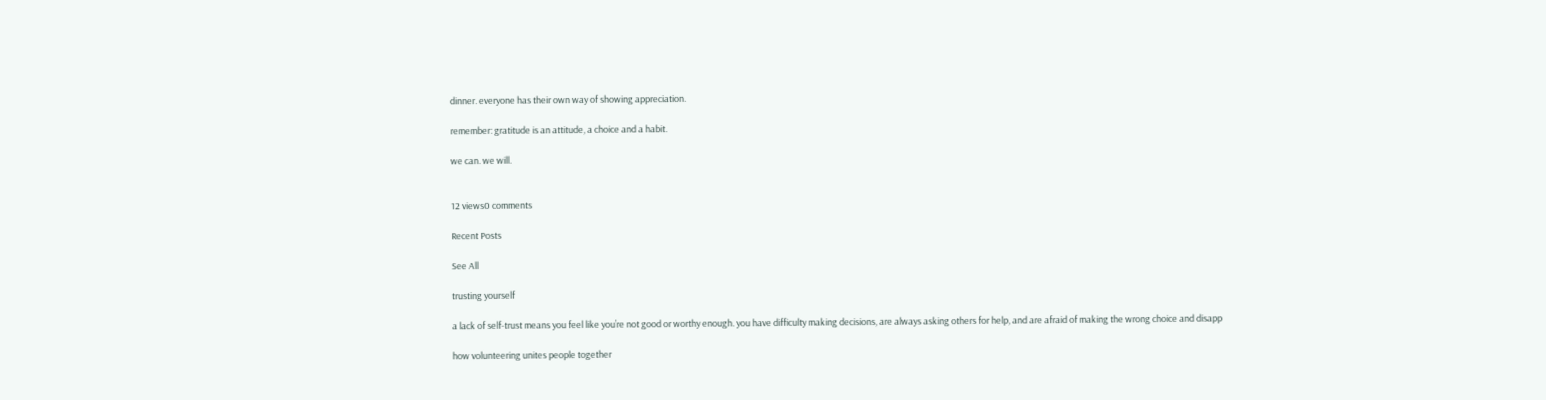dinner. everyone has their own way of showing appreciation.

remember: gratitude is an attitude, a choice and a habit.

we can. we will.


12 views0 comments

Recent Posts

See All

trusting yourself

a lack of self-trust means you feel like you’re not good or worthy enough. you have difficulty making decisions, are always asking others for help, and are afraid of making the wrong choice and disapp

how volunteering unites people together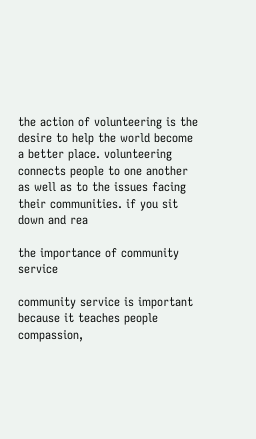the action of volunteering is the desire to help the world become a better place. volunteering connects people to one another as well as to the issues facing their communities. if you sit down and rea

the importance of community service

community service is important because it teaches people compassion,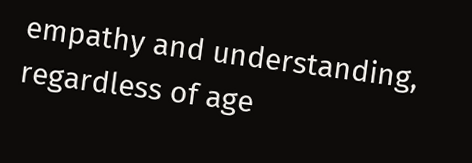empathy and understanding, regardless of age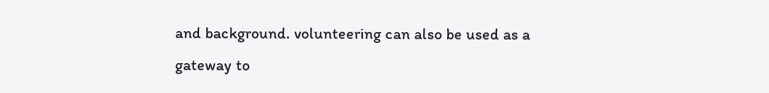and background. volunteering can also be used as a gateway to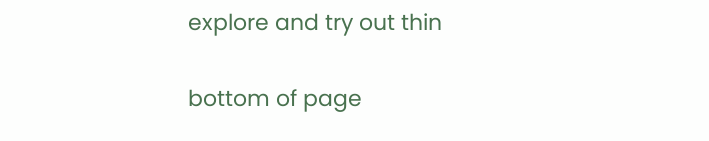explore and try out thin

bottom of page